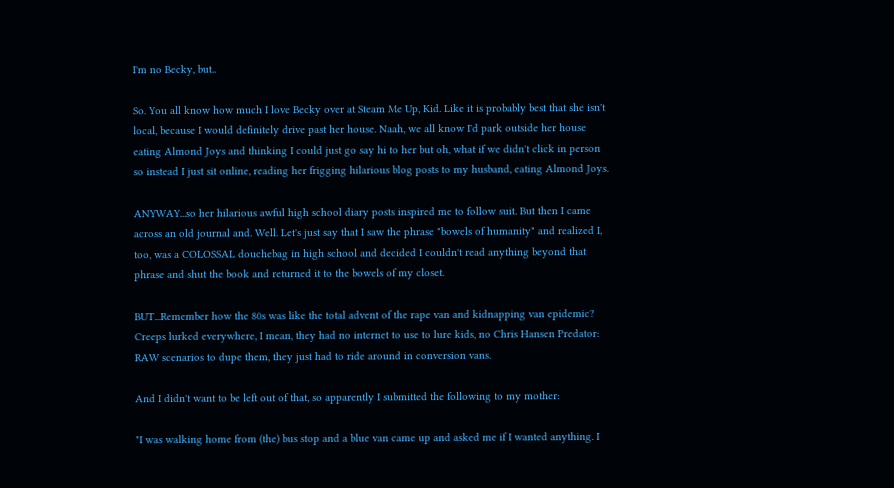I'm no Becky, but..

So. You all know how much I love Becky over at Steam Me Up, Kid. Like it is probably best that she isn't local, because I would definitely drive past her house. Naah, we all know I'd park outside her house eating Almond Joys and thinking I could just go say hi to her but oh, what if we didn't click in person so instead I just sit online, reading her frigging hilarious blog posts to my husband, eating Almond Joys.

ANYWAY...so her hilarious awful high school diary posts inspired me to follow suit. But then I came across an old journal and. Well. Let's just say that I saw the phrase "bowels of humanity" and realized I, too, was a COLOSSAL douchebag in high school and decided I couldn't read anything beyond that phrase and shut the book and returned it to the bowels of my closet.

BUT...Remember how the 80s was like the total advent of the rape van and kidnapping van epidemic? Creeps lurked everywhere, I mean, they had no internet to use to lure kids, no Chris Hansen Predator: RAW scenarios to dupe them, they just had to ride around in conversion vans.

And I didn't want to be left out of that, so apparently I submitted the following to my mother:

"I was walking home from (the) bus stop and a blue van came up and asked me if I wanted anything. I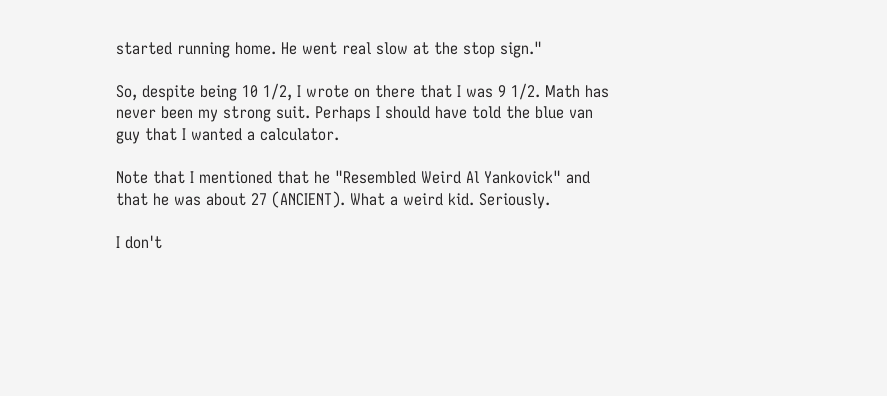started running home. He went real slow at the stop sign."

So, despite being 10 1/2, I wrote on there that I was 9 1/2. Math has never been my strong suit. Perhaps I should have told the blue van guy that I wanted a calculator.

Note that I mentioned that he "Resembled Weird Al Yankovick" and that he was about 27 (ANCIENT). What a weird kid. Seriously.

I don't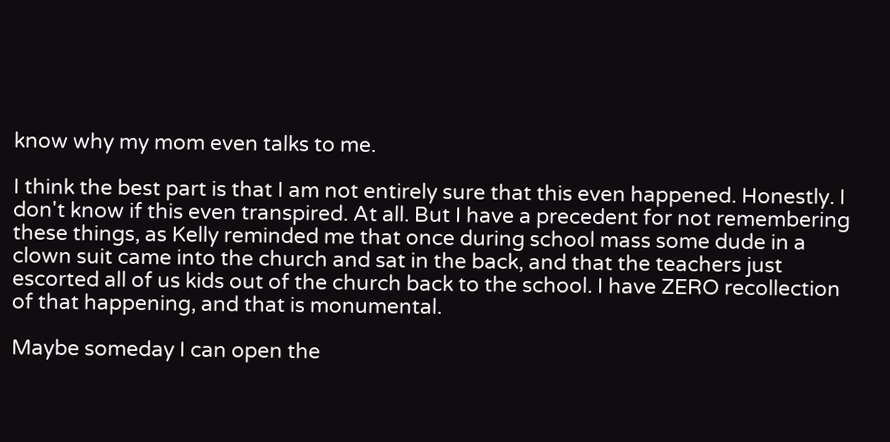know why my mom even talks to me.

I think the best part is that I am not entirely sure that this even happened. Honestly. I don't know if this even transpired. At all. But I have a precedent for not remembering these things, as Kelly reminded me that once during school mass some dude in a clown suit came into the church and sat in the back, and that the teachers just escorted all of us kids out of the church back to the school. I have ZERO recollection of that happening, and that is monumental.

Maybe someday I can open the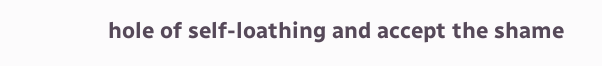hole of self-loathing and accept the shame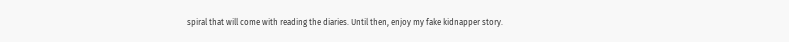spiral that will come with reading the diaries. Until then, enjoy my fake kidnapper story.